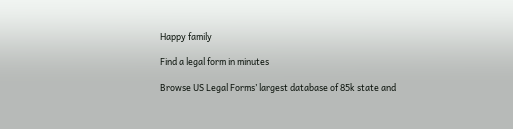Happy family

Find a legal form in minutes

Browse US Legal Forms’ largest database of 85k state and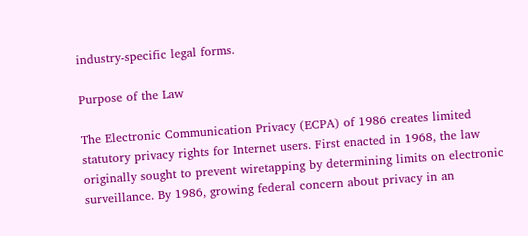industry-specific legal forms.

Purpose of the Law

The Electronic Communication Privacy (ECPA) of 1986 creates limited statutory privacy rights for Internet users. First enacted in 1968, the law originally sought to prevent wiretapping by determining limits on electronic surveillance. By 1986, growing federal concern about privacy in an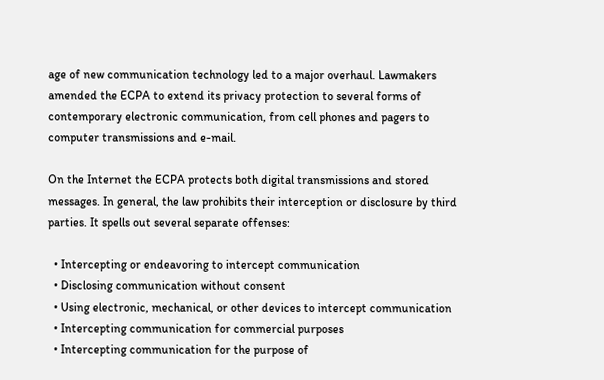age of new communication technology led to a major overhaul. Lawmakers amended the ECPA to extend its privacy protection to several forms of contemporary electronic communication, from cell phones and pagers to computer transmissions and e-mail.

On the Internet the ECPA protects both digital transmissions and stored messages. In general, the law prohibits their interception or disclosure by third parties. It spells out several separate offenses:

  • Intercepting or endeavoring to intercept communication
  • Disclosing communication without consent
  • Using electronic, mechanical, or other devices to intercept communication
  • Intercepting communication for commercial purposes
  • Intercepting communication for the purpose of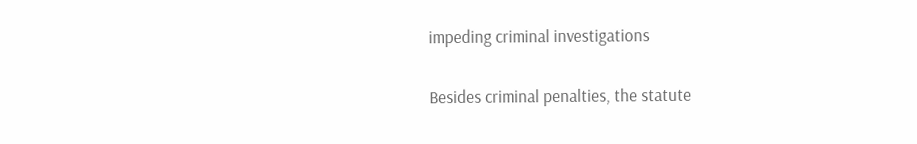impeding criminal investigations

Besides criminal penalties, the statute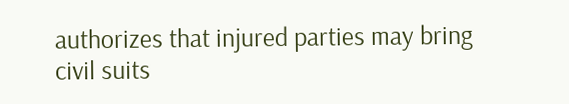authorizes that injured parties may bring civil suits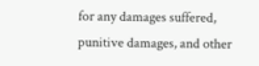for any damages suffered, punitive damages, and other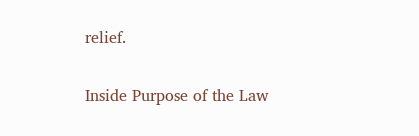relief.

Inside Purpose of the Law